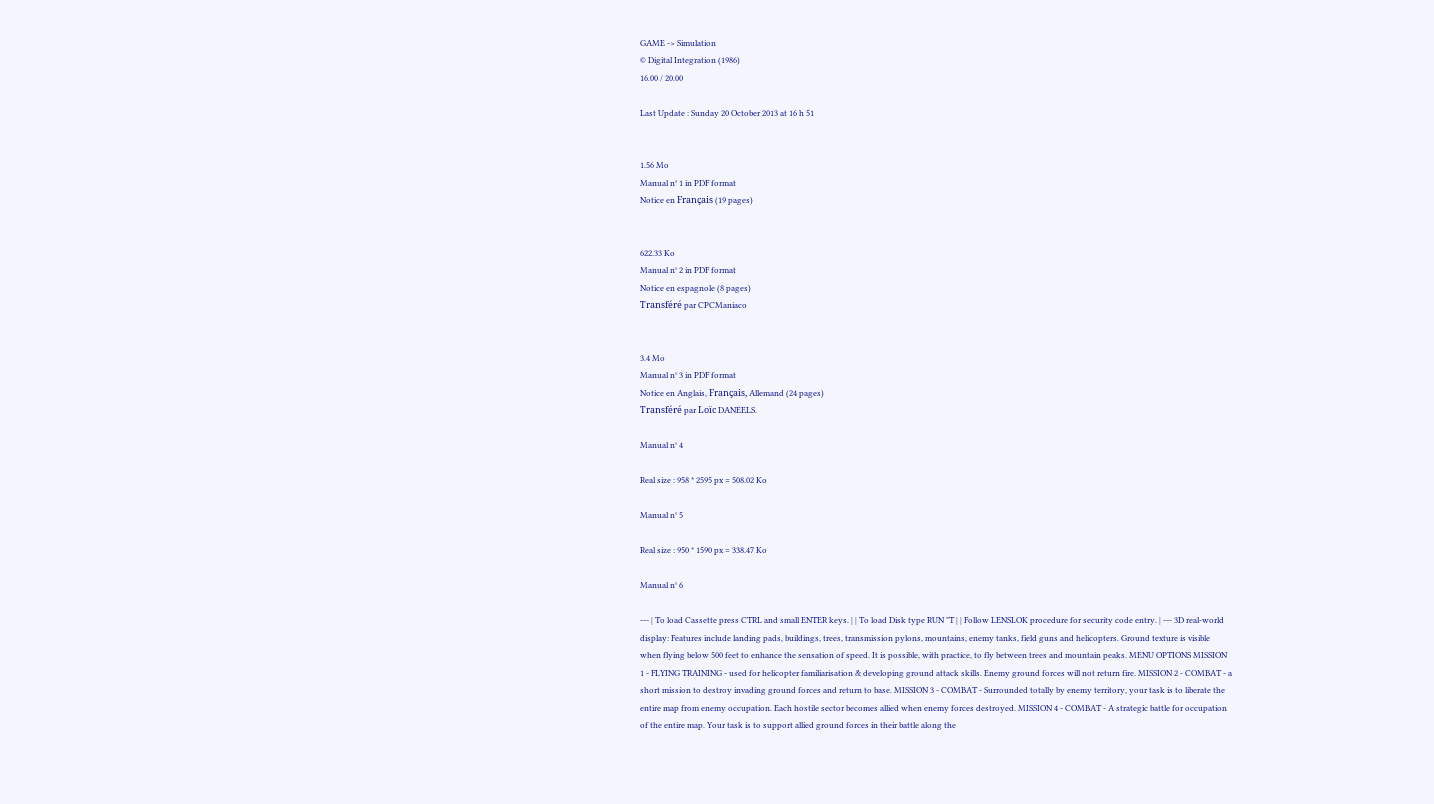GAME -> Simulation
© Digital Integration (1986)
16.00 / 20.00

Last Update : Sunday 20 October 2013 at 16 h 51


1.56 Mo
Manual n° 1 in PDF format
Notice en Français (19 pages)


622.33 Ko
Manual n° 2 in PDF format
Notice en espagnole (8 pages)
Transféré par CPCManiaco


3.4 Mo
Manual n° 3 in PDF format
Notice en Anglais, Français, Allemand (24 pages)
Transféré par Loïc DANEELS.

Manual n° 4

Real size : 958 * 2595 px = 508.02 Ko

Manual n° 5

Real size : 950 * 1590 px = 338.47 Ko

Manual n° 6

--- | To load Cassette press CTRL and small ENTER keys. | | To load Disk type RUN "T | | Follow LENSLOK procedure for security code entry. | --- 3D real-world display: Features include landing pads, buildings, trees, transmission pylons, mountains, enemy tanks, field guns and helicopters. Ground texture is visible when flying below 500 feet to enhance the sensation of speed. It is possible, with practice, to fly between trees and mountain peaks. MENU OPTIONS MISSION 1 - FLYING TRAINING - used for helicopter familiarisation & developing ground attack skills. Enemy ground forces will not return fire. MISSION 2 - COMBAT - a short mission to destroy invading ground forces and return to base. MISSION 3 - COMBAT - Surrounded totally by enemy territory, your task is to liberate the entire map from enemy occupation. Each hostile sector becomes allied when enemy forces destroyed. MISSION 4 - COMBAT - A strategic battle for occupation of the entire map. Your task is to support allied ground forces in their battle along the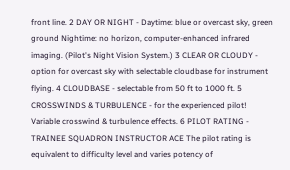front line. 2 DAY OR NIGHT - Daytime: blue or overcast sky, green ground Nightime: no horizon, computer-enhanced infrared imaging. (Pilot's Night Vision System.) 3 CLEAR OR CLOUDY - option for overcast sky with selectable cloudbase for instrument flying. 4 CLOUDBASE - selectable from 50 ft to 1000 ft. 5 CROSSWINDS & TURBULENCE - for the experienced pilot! Variable crosswind & turbulence effects. 6 PILOT RATING - TRAINEE SQUADRON INSTRUCTOR ACE The pilot rating is equivalent to difficulty level and varies potency of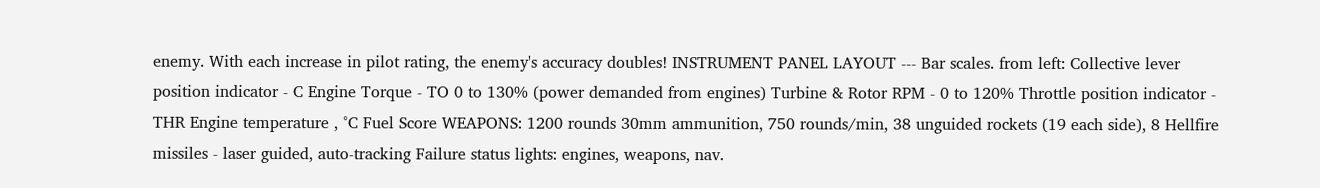enemy. With each increase in pilot rating, the enemy's accuracy doubles! INSTRUMENT PANEL LAYOUT --- Bar scales. from left: Collective lever position indicator - C Engine Torque - TO 0 to 130% (power demanded from engines) Turbine & Rotor RPM - 0 to 120% Throttle position indicator - THR Engine temperature , °C Fuel Score WEAPONS: 1200 rounds 30mm ammunition, 750 rounds/min, 38 unguided rockets (19 each side), 8 Hellfire missiles - laser guided, auto-tracking Failure status lights: engines, weapons, nav.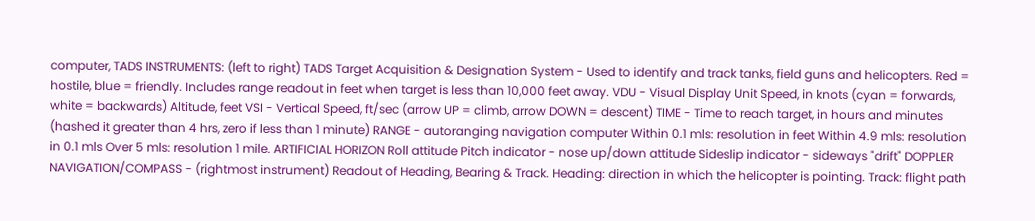computer, TADS INSTRUMENTS: (left to right) TADS Target Acquisition & Designation System - Used to identify and track tanks, field guns and helicopters. Red = hostile, blue = friendly. Includes range readout in feet when target is less than 10,000 feet away. VDU - Visual Display Unit Speed, in knots (cyan = forwards, white = backwards) Altitude, feet VSI - Vertical Speed, ft/sec (arrow UP = climb, arrow DOWN = descent) TIME - Time to reach target, in hours and minutes (hashed it greater than 4 hrs, zero if less than 1 minute) RANGE - autoranging navigation computer Within 0.1 mls: resolution in feet Within 4.9 mls: resolution in 0.1 mls Over 5 mls: resolution 1 mile. ARTIFICIAL HORIZON Roll attitude Pitch indicator - nose up/down attitude Sideslip indicator - sideways "drift" DOPPLER NAVIGATION/COMPASS - (rightmost instrument) Readout of Heading, Bearing & Track. Heading: direction in which the helicopter is pointing. Track: flight path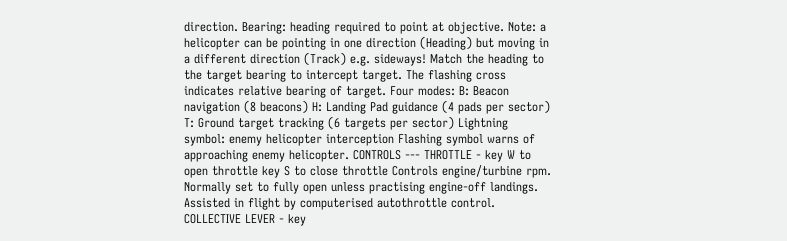direction. Bearing: heading required to point at objective. Note: a helicopter can be pointing in one direction (Heading) but moving in a different direction (Track) e.g. sideways! Match the heading to the target bearing to intercept target. The flashing cross indicates relative bearing of target. Four modes: B: Beacon navigation (8 beacons) H: Landing Pad guidance (4 pads per sector) T: Ground target tracking (6 targets per sector) Lightning symbol: enemy helicopter interception Flashing symbol warns of approaching enemy helicopter. CONTROLS --- THROTTLE - key W to open throttle key S to close throttle Controls engine/turbine rpm. Normally set to fully open unless practising engine-off landings. Assisted in flight by computerised autothrottle control. COLLECTIVE LEVER - key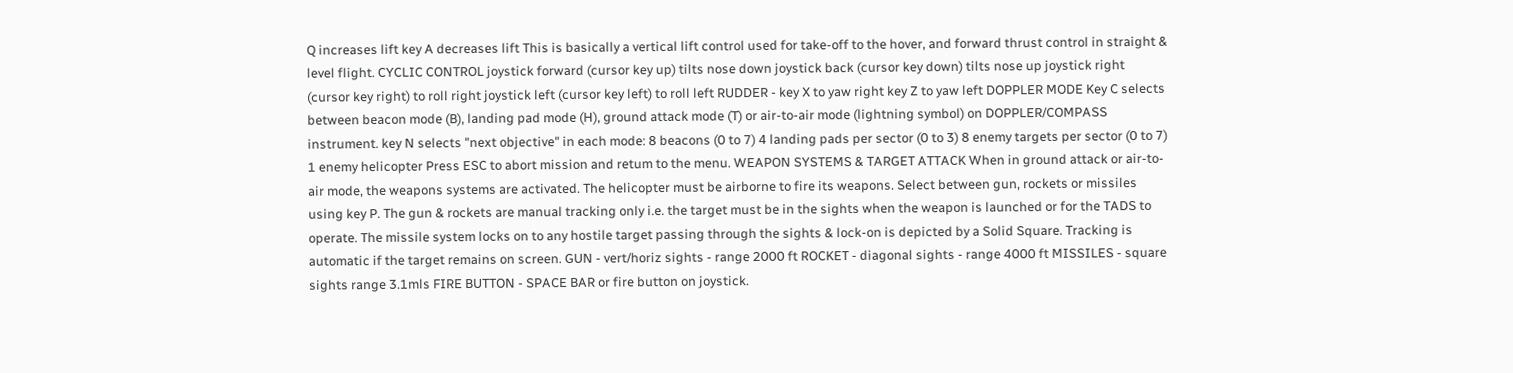Q increases lift key A decreases lift This is basically a vertical lift control used for take-off to the hover, and forward thrust control in straight & level flight. CYCLIC CONTROL joystick forward (cursor key up) tilts nose down joystick back (cursor key down) tilts nose up joystick right (cursor key right) to roll right joystick left (cursor key left) to roll left RUDDER - key X to yaw right key Z to yaw left DOPPLER MODE Key C selects between beacon mode (B), landing pad mode (H), ground attack mode (T) or air-to-air mode (lightning symbol) on DOPPLER/COMPASS instrument. key N selects "next objective" in each mode: 8 beacons (0 to 7) 4 landing pads per sector (0 to 3) 8 enemy targets per sector (0 to 7) 1 enemy helicopter Press ESC to abort mission and retum to the menu. WEAPON SYSTEMS & TARGET ATTACK When in ground attack or air-to-air mode, the weapons systems are activated. The helicopter must be airborne to fire its weapons. Select between gun, rockets or missiles using key P. The gun & rockets are manual tracking only i.e. the target must be in the sights when the weapon is launched or for the TADS to operate. The missile system locks on to any hostile target passing through the sights & lock-on is depicted by a Solid Square. Tracking is automatic if the target remains on screen. GUN - vert/horiz sights - range 2000 ft ROCKET - diagonal sights - range 4000 ft MISSILES - square sights range 3.1mls FIRE BUTTON - SPACE BAR or fire button on joystick.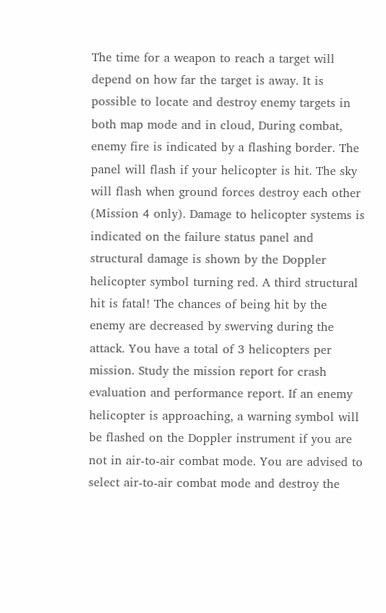The time for a weapon to reach a target will depend on how far the target is away. It is possible to locate and destroy enemy targets in both map mode and in cloud, During combat, enemy fire is indicated by a flashing border. The panel will flash if your helicopter is hit. The sky will flash when ground forces destroy each other (Mission 4 only). Damage to helicopter systems is indicated on the failure status panel and structural damage is shown by the Doppler helicopter symbol turning red. A third structural hit is fatal! The chances of being hit by the enemy are decreased by swerving during the attack. You have a total of 3 helicopters per mission. Study the mission report for crash evaluation and performance report. If an enemy helicopter is approaching, a warning symbol will be flashed on the Doppler instrument if you are not in air-to-air combat mode. You are advised to select air-to-air combat mode and destroy the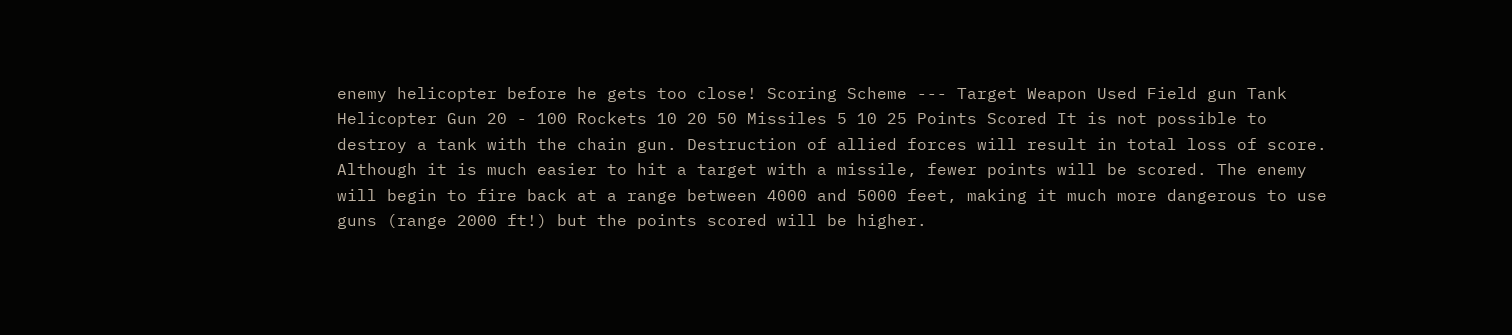enemy helicopter before he gets too close! Scoring Scheme --- Target Weapon Used Field gun Tank Helicopter Gun 20 - 100 Rockets 10 20 50 Missiles 5 10 25 Points Scored It is not possible to destroy a tank with the chain gun. Destruction of allied forces will result in total loss of score. Although it is much easier to hit a target with a missile, fewer points will be scored. The enemy will begin to fire back at a range between 4000 and 5000 feet, making it much more dangerous to use guns (range 2000 ft!) but the points scored will be higher.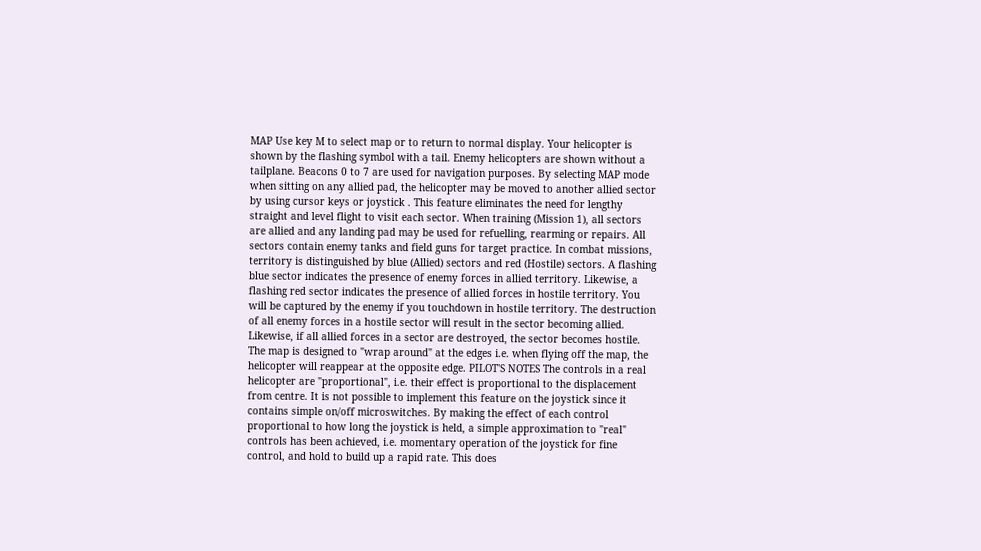MAP Use key M to select map or to return to normal display. Your helicopter is shown by the flashing symbol with a tail. Enemy helicopters are shown without a tailplane. Beacons 0 to 7 are used for navigation purposes. By selecting MAP mode when sitting on any allied pad, the helicopter may be moved to another allied sector by using cursor keys or joystick . This feature eliminates the need for lengthy straight and level flight to visit each sector. When training (Mission 1), all sectors are allied and any landing pad may be used for refuelling, rearming or repairs. All sectors contain enemy tanks and field guns for target practice. In combat missions, territory is distinguished by blue (Allied) sectors and red (Hostile) sectors. A flashing blue sector indicates the presence of enemy forces in allied territory. Likewise, a flashing red sector indicates the presence of allied forces in hostile territory. You will be captured by the enemy if you touchdown in hostile territory. The destruction of all enemy forces in a hostile sector will result in the sector becoming allied. Likewise, if all allied forces in a sector are destroyed, the sector becomes hostile. The map is designed to "wrap around" at the edges i.e. when flying off the map, the helicopter will reappear at the opposite edge. PILOT'S NOTES The controls in a real helicopter are "proportional", i.e. their effect is proportional to the displacement from centre. It is not possible to implement this feature on the joystick since it contains simple on/off microswitches. By making the effect of each control proportional to how long the joystick is held, a simple approximation to "real" controls has been achieved, i.e. momentary operation of the joystick for fine control, and hold to build up a rapid rate. This does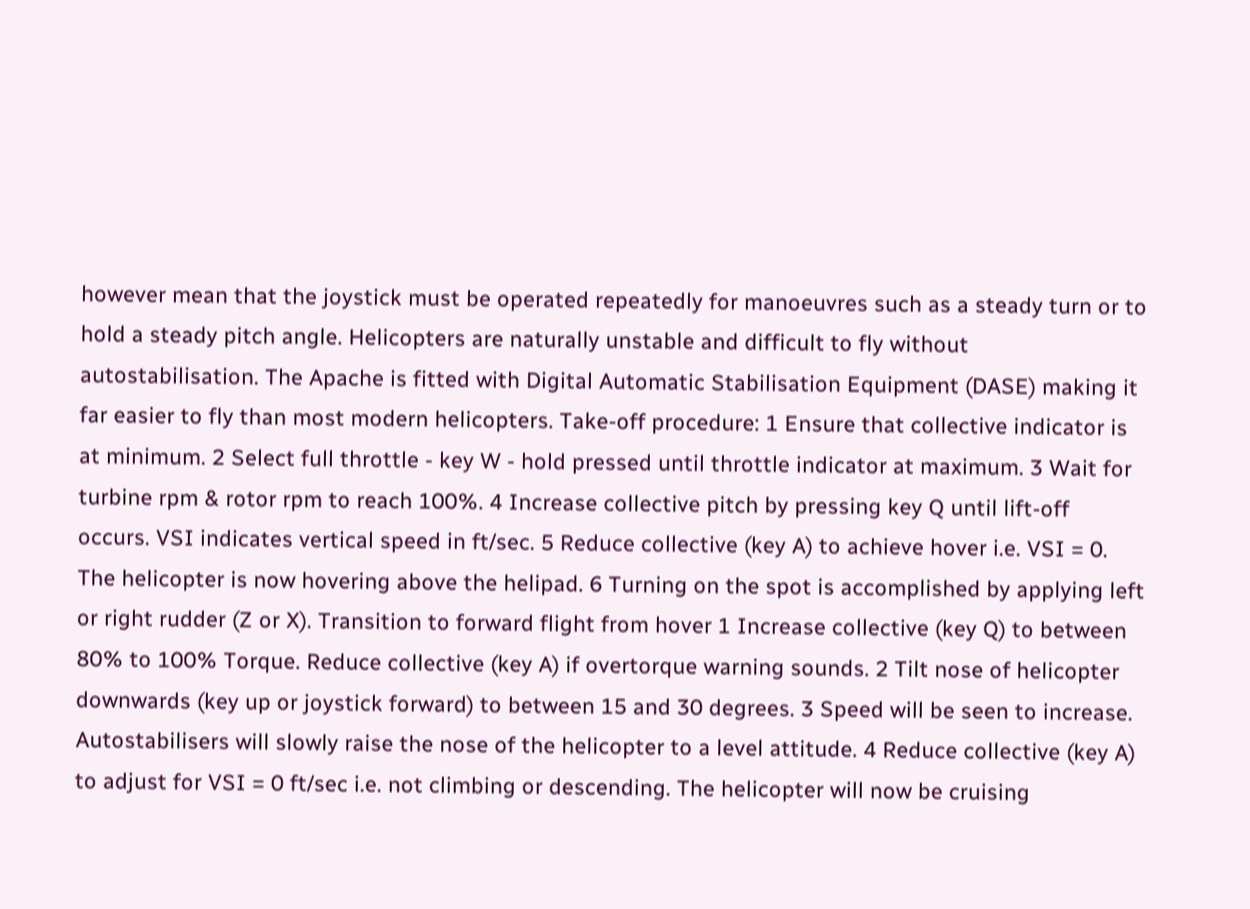however mean that the joystick must be operated repeatedly for manoeuvres such as a steady turn or to hold a steady pitch angle. Helicopters are naturally unstable and difficult to fly without autostabilisation. The Apache is fitted with Digital Automatic Stabilisation Equipment (DASE) making it far easier to fly than most modern helicopters. Take-off procedure: 1 Ensure that collective indicator is at minimum. 2 Select full throttle - key W - hold pressed until throttle indicator at maximum. 3 Wait for turbine rpm & rotor rpm to reach 100%. 4 Increase collective pitch by pressing key Q until lift-off occurs. VSI indicates vertical speed in ft/sec. 5 Reduce collective (key A) to achieve hover i.e. VSI = 0. The helicopter is now hovering above the helipad. 6 Turning on the spot is accomplished by applying left or right rudder (Z or X). Transition to forward flight from hover 1 Increase collective (key Q) to between 80% to 100% Torque. Reduce collective (key A) if overtorque warning sounds. 2 Tilt nose of helicopter downwards (key up or joystick forward) to between 15 and 30 degrees. 3 Speed will be seen to increase. Autostabilisers will slowly raise the nose of the helicopter to a level attitude. 4 Reduce collective (key A) to adjust for VSI = 0 ft/sec i.e. not climbing or descending. The helicopter will now be cruising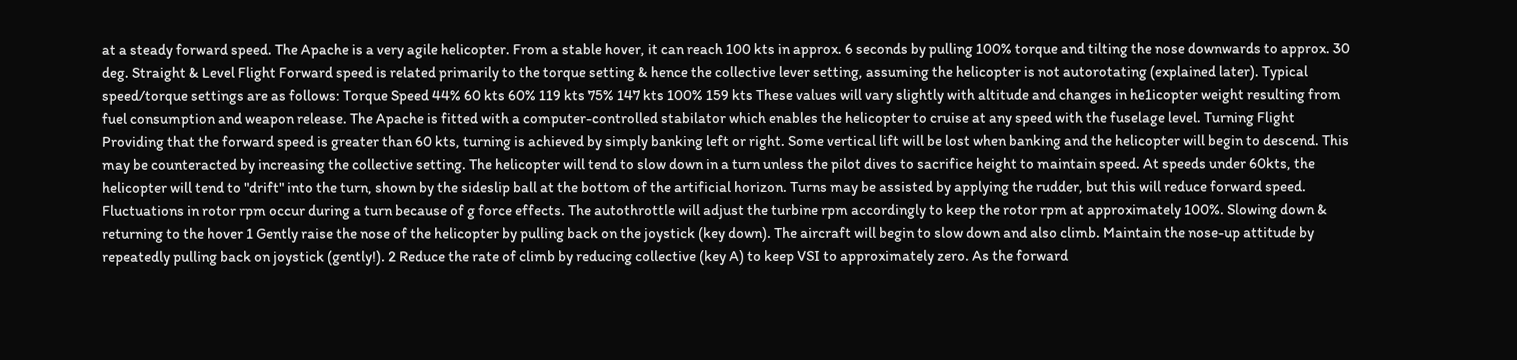at a steady forward speed. The Apache is a very agile helicopter. From a stable hover, it can reach 100 kts in approx. 6 seconds by pulling 100% torque and tilting the nose downwards to approx. 30 deg. Straight & Level Flight Forward speed is related primarily to the torque setting & hence the collective lever setting, assuming the helicopter is not autorotating (explained later). Typical speed/torque settings are as follows: Torque Speed 44% 60 kts 60% 119 kts 75% 147 kts 100% 159 kts These values will vary slightly with altitude and changes in he1icopter weight resulting from fuel consumption and weapon release. The Apache is fitted with a computer-controlled stabilator which enables the helicopter to cruise at any speed with the fuselage level. Turning Flight Providing that the forward speed is greater than 60 kts, turning is achieved by simply banking left or right. Some vertical lift will be lost when banking and the helicopter will begin to descend. This may be counteracted by increasing the collective setting. The helicopter will tend to slow down in a turn unless the pilot dives to sacrifice height to maintain speed. At speeds under 60kts, the helicopter will tend to "drift" into the turn, shown by the sideslip ball at the bottom of the artificial horizon. Turns may be assisted by applying the rudder, but this will reduce forward speed. Fluctuations in rotor rpm occur during a turn because of g force effects. The autothrottle will adjust the turbine rpm accordingly to keep the rotor rpm at approximately 100%. Slowing down & returning to the hover 1 Gently raise the nose of the helicopter by pulling back on the joystick (key down). The aircraft will begin to slow down and also climb. Maintain the nose-up attitude by repeatedly pulling back on joystick (gently!). 2 Reduce the rate of climb by reducing collective (key A) to keep VSI to approximately zero. As the forward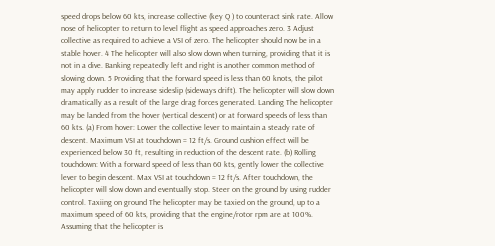speed drops below 60 kts, increase collective (key Q ) to counteract sink rate. Allow nose of helicopter to return to level flight as speed approaches zero. 3 Adjust collective as required to achieve a VSI of zero. The helicopter should now be in a stable hover. 4 The helicopter will also slow down when turning, providing that it is not in a dive. Banking repeatedly left and right is another common method of slowing down. 5 Providing that the forward speed is less than 60 knots, the pilot may apply rudder to increase sideslip (sideways drift). The helicopter will slow down dramatically as a result of the large drag forces generated. Landing The helicopter may be landed from the hover (vertical descent) or at forward speeds of less than 60 kts. (a) From hover: Lower the collective lever to maintain a steady rate of descent. Maximum VSI at touchdown = 12 ft/s. Ground cushion effect will be experienced below 30 ft, resulting in reduction of the descent rate. (b) Rolling touchdown: With a forward speed of less than 60 kts, gently lower the collective lever to begin descent. Max VSI at touchdown = 12 ft/s. After touchdown, the helicopter will slow down and eventually stop. Steer on the ground by using rudder control. Taxiing on ground The helicopter may be taxied on the ground, up to a maximum speed of 60 kts, providing that the engine/rotor rpm are at 100%. Assuming that the helicopter is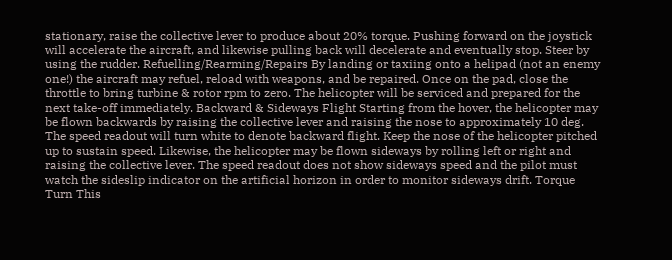stationary, raise the collective lever to produce about 20% torque. Pushing forward on the joystick will accelerate the aircraft, and likewise pulling back will decelerate and eventually stop. Steer by using the rudder. Refuelling/Rearming/Repairs By landing or taxiing onto a helipad (not an enemy one!) the aircraft may refuel, reload with weapons, and be repaired. Once on the pad, close the throttle to bring turbine & rotor rpm to zero. The helicopter will be serviced and prepared for the next take-off immediately. Backward & Sideways Flight Starting from the hover, the helicopter may be flown backwards by raising the collective lever and raising the nose to approximately 10 deg. The speed readout will turn white to denote backward flight. Keep the nose of the helicopter pitched up to sustain speed. Likewise, the helicopter may be flown sideways by rolling left or right and raising the collective lever. The speed readout does not show sideways speed and the pilot must watch the sideslip indicator on the artificial horizon in order to monitor sideways drift. Torque Turn This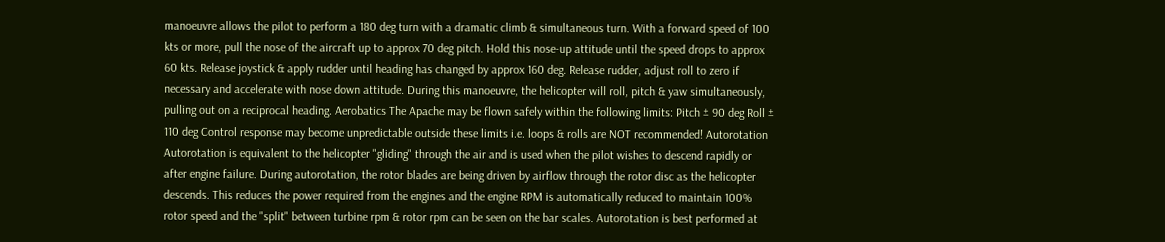manoeuvre allows the pilot to perform a 180 deg turn with a dramatic climb & simultaneous turn. With a forward speed of 100 kts or more, pull the nose of the aircraft up to approx 70 deg pitch. Hold this nose-up attitude until the speed drops to approx 60 kts. Release joystick & apply rudder until heading has changed by approx 160 deg. Release rudder, adjust roll to zero if necessary and accelerate with nose down attitude. During this manoeuvre, the helicopter will roll, pitch & yaw simultaneously, pulling out on a reciprocal heading. Aerobatics The Apache may be flown safely within the following limits: Pitch ± 90 deg Roll ± 110 deg Control response may become unpredictable outside these limits i.e. loops & rolls are NOT recommended! Autorotation Autorotation is equivalent to the helicopter "gliding" through the air and is used when the pilot wishes to descend rapidly or after engine failure. During autorotation, the rotor blades are being driven by airflow through the rotor disc as the helicopter descends. This reduces the power required from the engines and the engine RPM is automatically reduced to maintain 100% rotor speed and the "split" between turbine rpm & rotor rpm can be seen on the bar scales. Autorotation is best performed at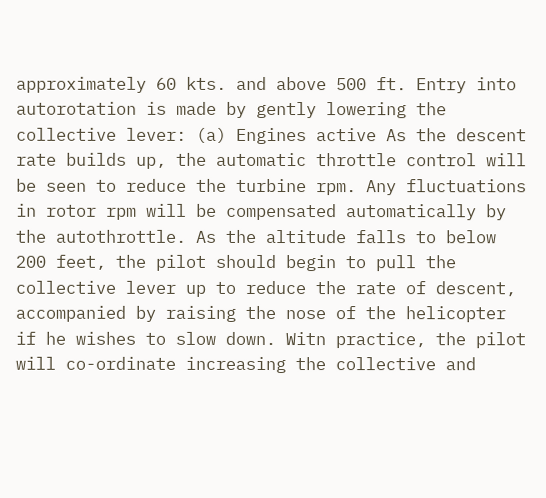approximately 60 kts. and above 500 ft. Entry into autorotation is made by gently lowering the collective lever: (a) Engines active As the descent rate builds up, the automatic throttle control will be seen to reduce the turbine rpm. Any fluctuations in rotor rpm will be compensated automatically by the autothrottle. As the altitude falls to below 200 feet, the pilot should begin to pull the collective lever up to reduce the rate of descent, accompanied by raising the nose of the helicopter if he wishes to slow down. Witn practice, the pilot will co-ordinate increasing the collective and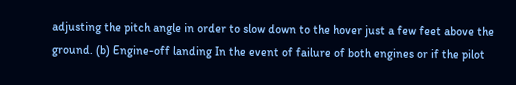adjusting the pitch angle in order to slow down to the hover just a few feet above the ground. (b) Engine-off landing In the event of failure of both engines or if the pilot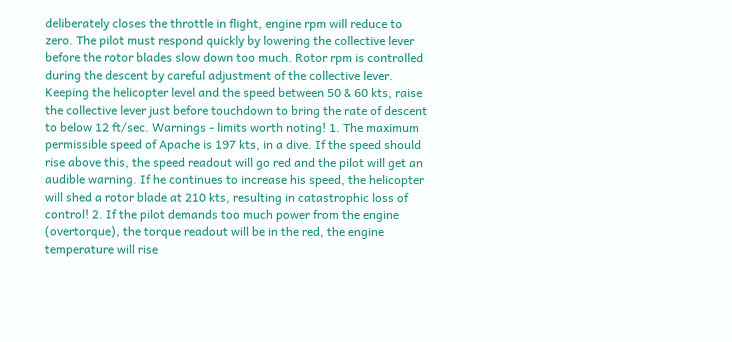deliberately closes the throttle in flight, engine rpm will reduce to zero. The pilot must respond quickly by lowering the collective lever before the rotor blades slow down too much. Rotor rpm is controlled during the descent by careful adjustment of the collective lever. Keeping the helicopter level and the speed between 50 & 60 kts, raise the collective lever just before touchdown to bring the rate of descent to below 12 ft/sec. Warnings - limits worth noting! 1. The maximum permissible speed of Apache is 197 kts, in a dive. If the speed should rise above this, the speed readout will go red and the pilot will get an audible warning. If he continues to increase his speed, the helicopter will shed a rotor blade at 210 kts, resulting in catastrophic loss of control! 2. If the pilot demands too much power from the engine (overtorque), the torque readout will be in the red, the engine temperature will rise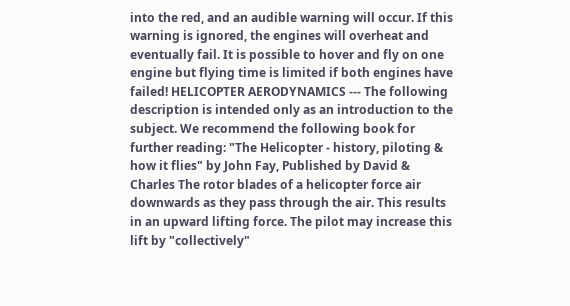into the red, and an audible warning will occur. If this warning is ignored, the engines will overheat and eventually fail. It is possible to hover and fly on one engine but flying time is limited if both engines have failed! HELICOPTER AERODYNAMICS --- The following description is intended only as an introduction to the subject. We recommend the following book for further reading: "The Helicopter - history, piloting & how it flies" by John Fay, Published by David & Charles The rotor blades of a helicopter force air downwards as they pass through the air. This results in an upward lifting force. The pilot may increase this lift by "collectively"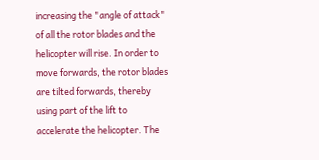increasing the "angle of attack" of all the rotor blades and the helicopter will rise. In order to move forwards, the rotor blades are tilted forwards, thereby using part of the lift to accelerate the helicopter. The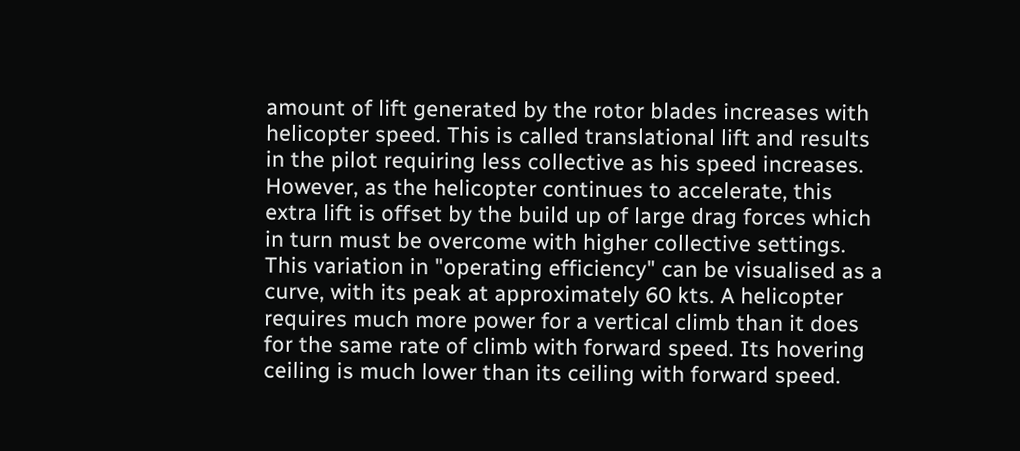amount of lift generated by the rotor blades increases with helicopter speed. This is called translational lift and results in the pilot requiring less collective as his speed increases. However, as the helicopter continues to accelerate, this extra lift is offset by the build up of large drag forces which in turn must be overcome with higher collective settings. This variation in "operating efficiency" can be visualised as a curve, with its peak at approximately 60 kts. A helicopter requires much more power for a vertical climb than it does for the same rate of climb with forward speed. Its hovering ceiling is much lower than its ceiling with forward speed.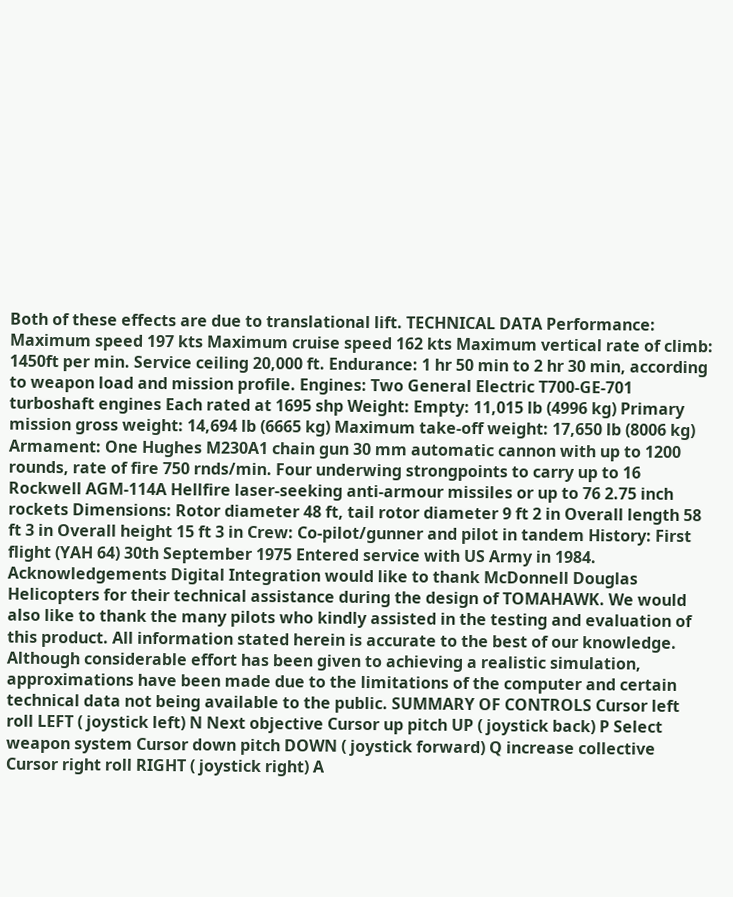Both of these effects are due to translational lift. TECHNICAL DATA Performance: Maximum speed 197 kts Maximum cruise speed 162 kts Maximum vertical rate of climb: 1450ft per min. Service ceiling 20,000 ft. Endurance: 1 hr 50 min to 2 hr 30 min, according to weapon load and mission profile. Engines: Two General Electric T700-GE-701 turboshaft engines Each rated at 1695 shp Weight: Empty: 11,015 lb (4996 kg) Primary mission gross weight: 14,694 lb (6665 kg) Maximum take-off weight: 17,650 lb (8006 kg) Armament: One Hughes M230A1 chain gun 30 mm automatic cannon with up to 1200 rounds, rate of fire 750 rnds/min. Four underwing strongpoints to carry up to 16 Rockwell AGM-114A Hellfire laser-seeking anti-armour missiles or up to 76 2.75 inch rockets Dimensions: Rotor diameter 48 ft, tail rotor diameter 9 ft 2 in Overall length 58 ft 3 in Overall height 15 ft 3 in Crew: Co-pilot/gunner and pilot in tandem History: First flight (YAH 64) 30th September 1975 Entered service with US Army in 1984. Acknowledgements Digital Integration would like to thank McDonnell Douglas Helicopters for their technical assistance during the design of TOMAHAWK. We would also like to thank the many pilots who kindly assisted in the testing and evaluation of this product. All information stated herein is accurate to the best of our knowledge. Although considerable effort has been given to achieving a realistic simulation, approximations have been made due to the limitations of the computer and certain technical data not being available to the public. SUMMARY OF CONTROLS Cursor left roll LEFT ( joystick left) N Next objective Cursor up pitch UP ( joystick back) P Select weapon system Cursor down pitch DOWN ( joystick forward) Q increase collective Cursor right roll RIGHT ( joystick right) A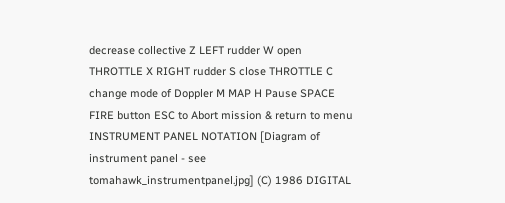decrease collective Z LEFT rudder W open THROTTLE X RIGHT rudder S close THROTTLE C change mode of Doppler M MAP H Pause SPACE FIRE button ESC to Abort mission & return to menu INSTRUMENT PANEL NOTATION [Diagram of instrument panel - see tomahawk_instrumentpanel.jpg] (C) 1986 DIGITAL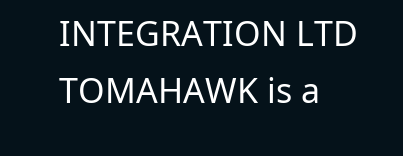INTEGRATION LTD TOMAHAWK is a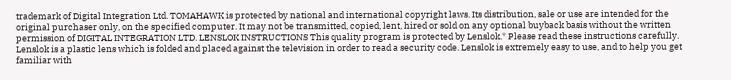trademark of Digital Integration Ltd. TOMAHAWK is protected by national and international copyright laws. Its distribution, sale or use are intended for the original purchaser only, on the specified computer. It may not be transmitted, copied, lent, hired or sold on any optional buyback basis without the written permission of DIGITAL INTEGRATION LTD. LENSLOK INSTRUCTIONS This quality program is protected by Lenslok.* Please read these instructions carefully. Lenslok is a plastic lens which is folded and placed against the television in order to read a security code. Lenslok is extremely easy to use, and to help you get familiar with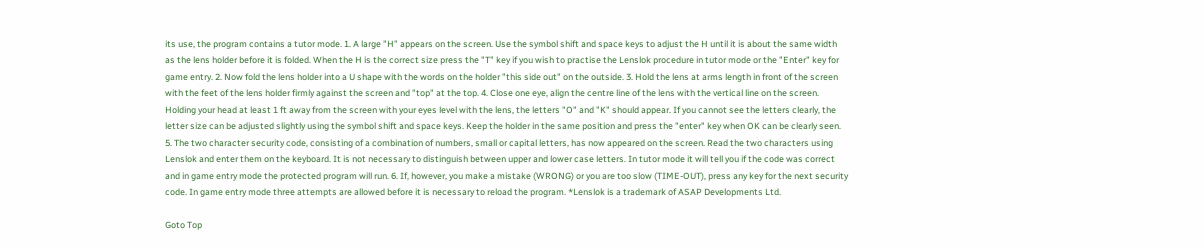its use, the program contains a tutor mode. 1. A large "H" appears on the screen. Use the symbol shift and space keys to adjust the H until it is about the same width as the lens holder before it is folded. When the H is the correct size press the "T" key if you wish to practise the Lenslok procedure in tutor mode or the "Enter" key for game entry. 2. Now fold the lens holder into a U shape with the words on the holder "this side out" on the outside. 3. Hold the lens at arms length in front of the screen with the feet of the lens holder firmly against the screen and "top" at the top. 4. Close one eye, align the centre line of the lens with the vertical line on the screen. Holding your head at least 1 ft away from the screen with your eyes level with the lens, the letters "O" and "K" should appear. If you cannot see the letters clearly, the letter size can be adjusted slightly using the symbol shift and space keys. Keep the holder in the same position and press the "enter" key when OK can be clearly seen. 5. The two character security code, consisting of a combination of numbers, small or capital letters, has now appeared on the screen. Read the two characters using Lenslok and enter them on the keyboard. It is not necessary to distinguish between upper and lower case letters. In tutor mode it will tell you if the code was correct and in game entry mode the protected program will run. 6. If, however, you make a mistake (WRONG) or you are too slow (TIME-OUT), press any key for the next security code. In game entry mode three attempts are allowed before it is necessary to reload the program. *Lenslok is a trademark of ASAP Developments Ltd.

Goto Top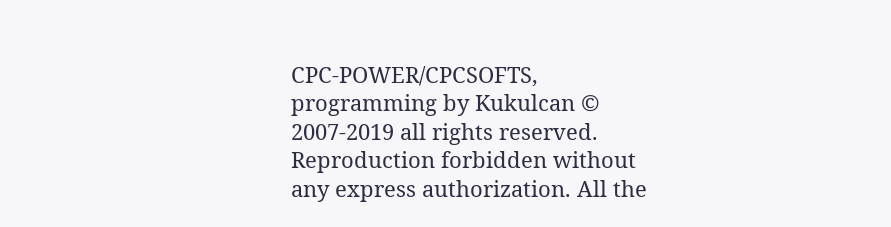CPC-POWER/CPCSOFTS, programming by Kukulcan © 2007-2019 all rights reserved.
Reproduction forbidden without any express authorization. All the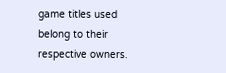game titles used belong to their respective owners.